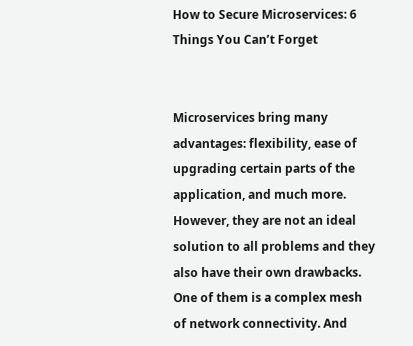How to Secure Microservices: 6 Things You Can’t Forget


Microservices bring many advantages: flexibility, ease of upgrading certain parts of the application, and much more. However, they are not an ideal solution to all problems and they also have their own drawbacks. One of them is a complex mesh of network connectivity. And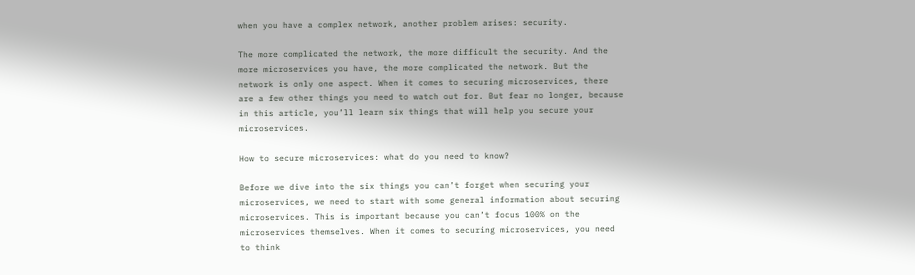when you have a complex network, another problem arises: security.

The more complicated the network, the more difficult the security. And the more microservices you have, the more complicated the network. But the network is only one aspect. When it comes to securing microservices, there are a few other things you need to watch out for. But fear no longer, because in this article, you’ll learn six things that will help you secure your microservices.

How to secure microservices: what do you need to know?

Before we dive into the six things you can’t forget when securing your microservices, we need to start with some general information about securing microservices. This is important because you can’t focus 100% on the microservices themselves. When it comes to securing microservices, you need to think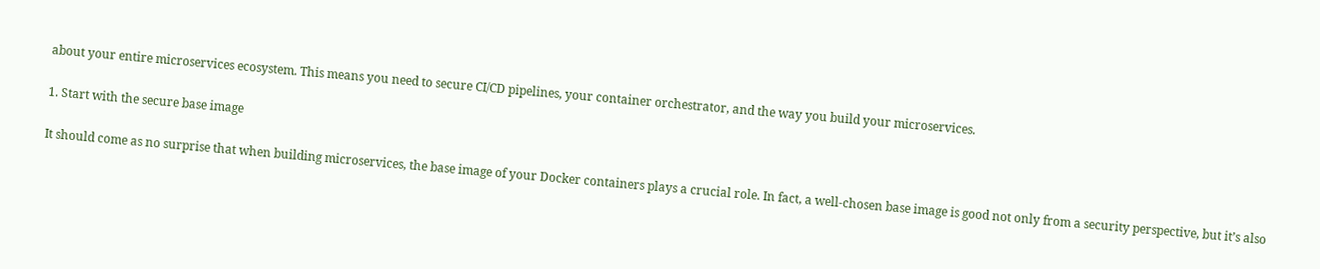about your entire microservices ecosystem. This means you need to secure CI/CD pipelines, your container orchestrator, and the way you build your microservices.

1. Start with the secure base image

It should come as no surprise that when building microservices, the base image of your Docker containers plays a crucial role. In fact, a well-chosen base image is good not only from a security perspective, but it’s also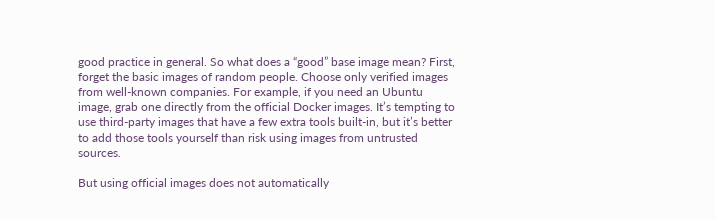good practice in general. So what does a “good” base image mean? First, forget the basic images of random people. Choose only verified images from well-known companies. For example, if you need an Ubuntu image, grab one directly from the official Docker images. It’s tempting to use third-party images that have a few extra tools built-in, but it’s better to add those tools yourself than risk using images from untrusted sources.

But using official images does not automatically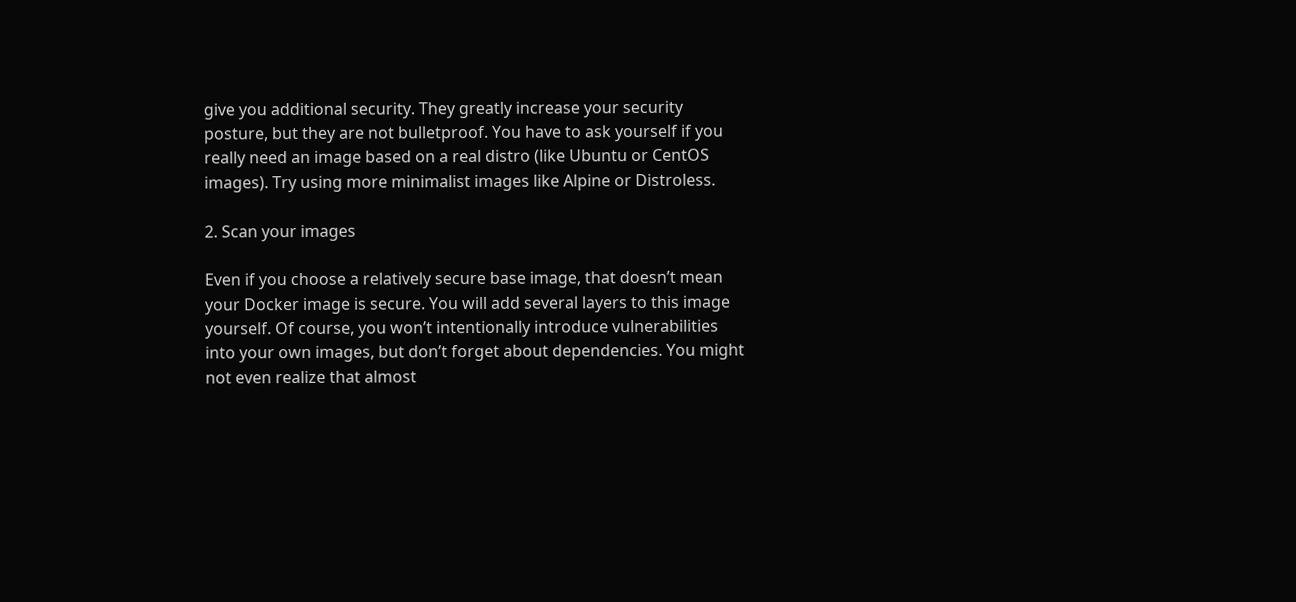give you additional security. They greatly increase your security posture, but they are not bulletproof. You have to ask yourself if you really need an image based on a real distro (like Ubuntu or CentOS images). Try using more minimalist images like Alpine or Distroless.

2. Scan your images

Even if you choose a relatively secure base image, that doesn’t mean your Docker image is secure. You will add several layers to this image yourself. Of course, you won’t intentionally introduce vulnerabilities into your own images, but don’t forget about dependencies. You might not even realize that almost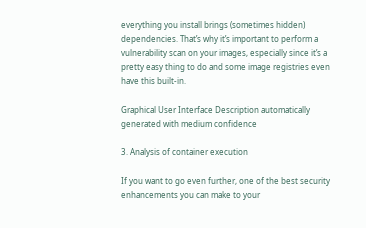everything you install brings (sometimes hidden) dependencies. That’s why it’s important to perform a vulnerability scan on your images, especially since it’s a pretty easy thing to do and some image registries even have this built-in.

Graphical User Interface Description automatically generated with medium confidence

3. Analysis of container execution

If you want to go even further, one of the best security enhancements you can make to your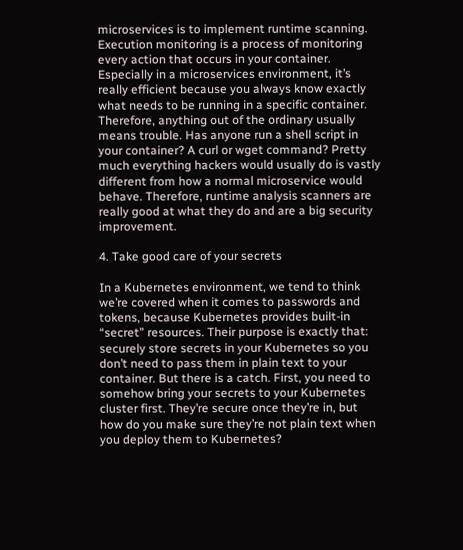microservices is to implement runtime scanning. Execution monitoring is a process of monitoring every action that occurs in your container. Especially in a microservices environment, it’s really efficient because you always know exactly what needs to be running in a specific container. Therefore, anything out of the ordinary usually means trouble. Has anyone run a shell script in your container? A curl or wget command? Pretty much everything hackers would usually do is vastly different from how a normal microservice would behave. Therefore, runtime analysis scanners are really good at what they do and are a big security improvement.

4. Take good care of your secrets

In a Kubernetes environment, we tend to think we’re covered when it comes to passwords and tokens, because Kubernetes provides built-in “secret” resources. Their purpose is exactly that: securely store secrets in your Kubernetes so you don’t need to pass them in plain text to your container. But there is a catch. First, you need to somehow bring your secrets to your Kubernetes cluster first. They’re secure once they’re in, but how do you make sure they’re not plain text when you deploy them to Kubernetes?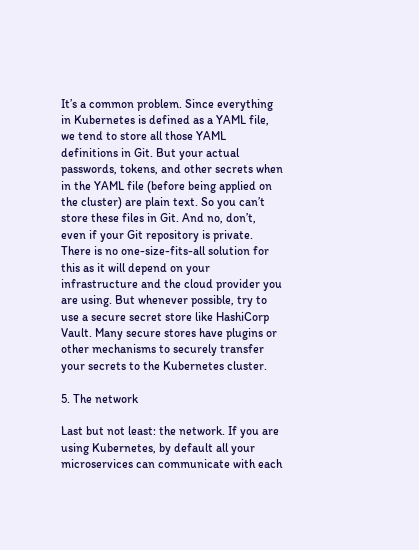It’s a common problem. Since everything in Kubernetes is defined as a YAML file, we tend to store all those YAML definitions in Git. But your actual passwords, tokens, and other secrets when in the YAML file (before being applied on the cluster) are plain text. So you can’t store these files in Git. And no, don’t, even if your Git repository is private. There is no one-size-fits-all solution for this as it will depend on your infrastructure and the cloud provider you are using. But whenever possible, try to use a secure secret store like HashiCorp Vault. Many secure stores have plugins or other mechanisms to securely transfer your secrets to the Kubernetes cluster.

5. The network

Last but not least: the network. If you are using Kubernetes, by default all your microservices can communicate with each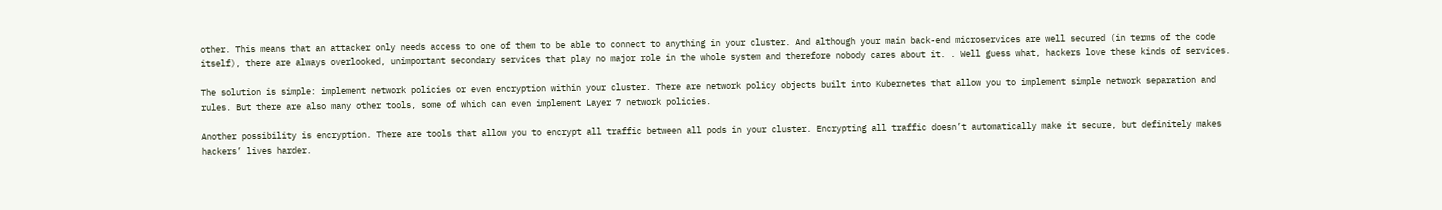other. This means that an attacker only needs access to one of them to be able to connect to anything in your cluster. And although your main back-end microservices are well secured (in terms of the code itself), there are always overlooked, unimportant secondary services that play no major role in the whole system and therefore nobody cares about it. . Well guess what, hackers love these kinds of services.

The solution is simple: implement network policies or even encryption within your cluster. There are network policy objects built into Kubernetes that allow you to implement simple network separation and rules. But there are also many other tools, some of which can even implement Layer 7 network policies.

Another possibility is encryption. There are tools that allow you to encrypt all traffic between all pods in your cluster. Encrypting all traffic doesn’t automatically make it secure, but definitely makes hackers’ lives harder.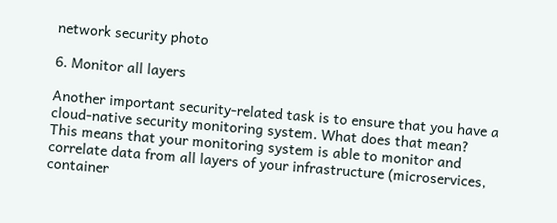network security photo

6. Monitor all layers

Another important security-related task is to ensure that you have a cloud-native security monitoring system. What does that mean? This means that your monitoring system is able to monitor and correlate data from all layers of your infrastructure (microservices, container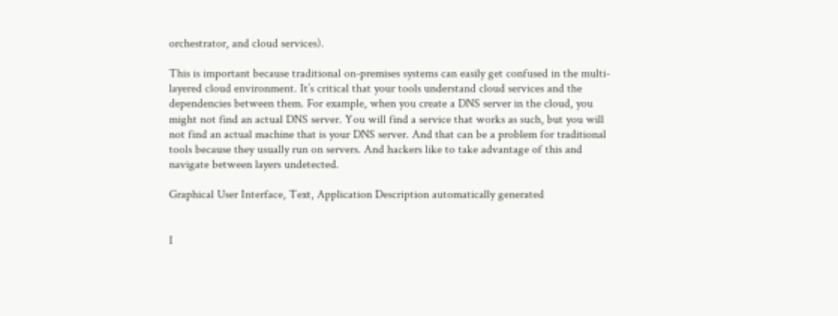orchestrator, and cloud services).

This is important because traditional on-premises systems can easily get confused in the multi-layered cloud environment. It’s critical that your tools understand cloud services and the dependencies between them. For example, when you create a DNS server in the cloud, you might not find an actual DNS server. You will find a service that works as such, but you will not find an actual machine that is your DNS server. And that can be a problem for traditional tools because they usually run on servers. And hackers like to take advantage of this and navigate between layers undetected.

Graphical User Interface, Text, Application Description automatically generated


I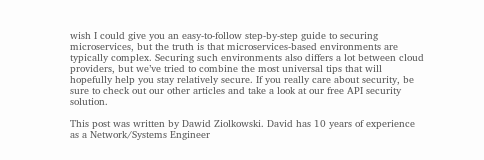wish I could give you an easy-to-follow step-by-step guide to securing microservices, but the truth is that microservices-based environments are typically complex. Securing such environments also differs a lot between cloud providers, but we’ve tried to combine the most universal tips that will hopefully help you stay relatively secure. If you really care about security, be sure to check out our other articles and take a look at our free API security solution.

This post was written by Dawid Ziolkowski. David has 10 years of experience as a Network/Systems Engineer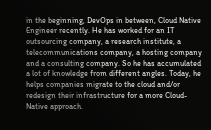in the beginning, DevOps in between, Cloud Native Engineer recently. He has worked for an IT outsourcing company, a research institute, a telecommunications company, a hosting company and a consulting company. So he has accumulated a lot of knowledge from different angles. Today, he helps companies migrate to the cloud and/or redesign their infrastructure for a more Cloud-Native approach.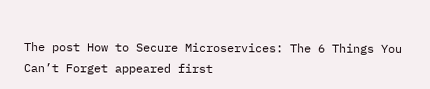The post How to Secure Microservices: The 6 Things You Can’t Forget appeared first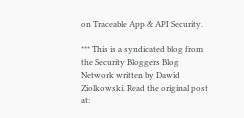on Traceable App & API Security.

*** This is a syndicated blog from the Security Bloggers Blog Network written by Dawid Ziolkowski. Read the original post at: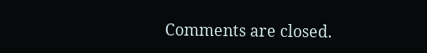Comments are closed.